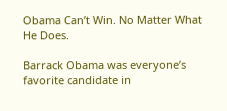Obama Can’t Win. No Matter What He Does.

Barrack Obama was everyone’s favorite candidate in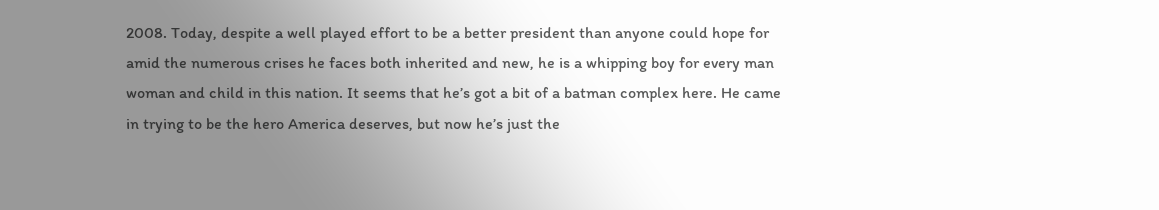2008. Today, despite a well played effort to be a better president than anyone could hope for amid the numerous crises he faces both inherited and new, he is a whipping boy for every man woman and child in this nation. It seems that he’s got a bit of a batman complex here. He came in trying to be the hero America deserves, but now he’s just the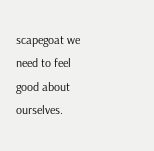scapegoat we need to feel good about ourselves.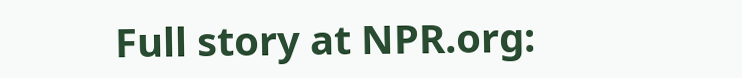Full story at NPR.org: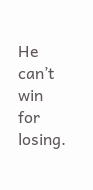He can’t win for losing.